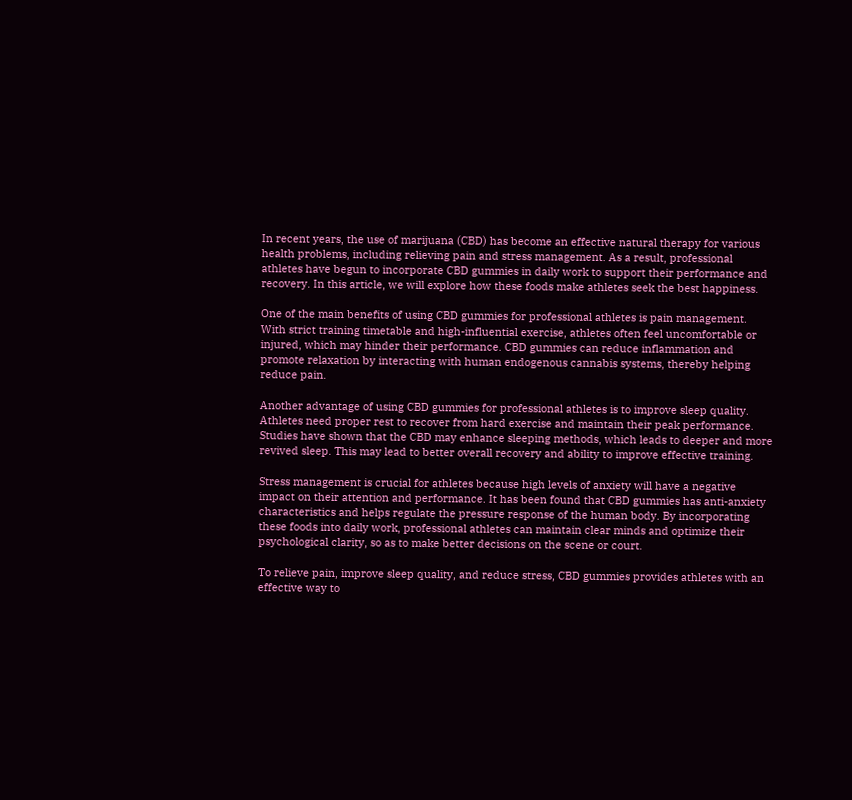In recent years, the use of marijuana (CBD) has become an effective natural therapy for various health problems, including relieving pain and stress management. As a result, professional athletes have begun to incorporate CBD gummies in daily work to support their performance and recovery. In this article, we will explore how these foods make athletes seek the best happiness.

One of the main benefits of using CBD gummies for professional athletes is pain management. With strict training timetable and high-influential exercise, athletes often feel uncomfortable or injured, which may hinder their performance. CBD gummies can reduce inflammation and promote relaxation by interacting with human endogenous cannabis systems, thereby helping reduce pain.

Another advantage of using CBD gummies for professional athletes is to improve sleep quality. Athletes need proper rest to recover from hard exercise and maintain their peak performance. Studies have shown that the CBD may enhance sleeping methods, which leads to deeper and more revived sleep. This may lead to better overall recovery and ability to improve effective training.

Stress management is crucial for athletes because high levels of anxiety will have a negative impact on their attention and performance. It has been found that CBD gummies has anti-anxiety characteristics and helps regulate the pressure response of the human body. By incorporating these foods into daily work, professional athletes can maintain clear minds and optimize their psychological clarity, so as to make better decisions on the scene or court.

To relieve pain, improve sleep quality, and reduce stress, CBD gummies provides athletes with an effective way to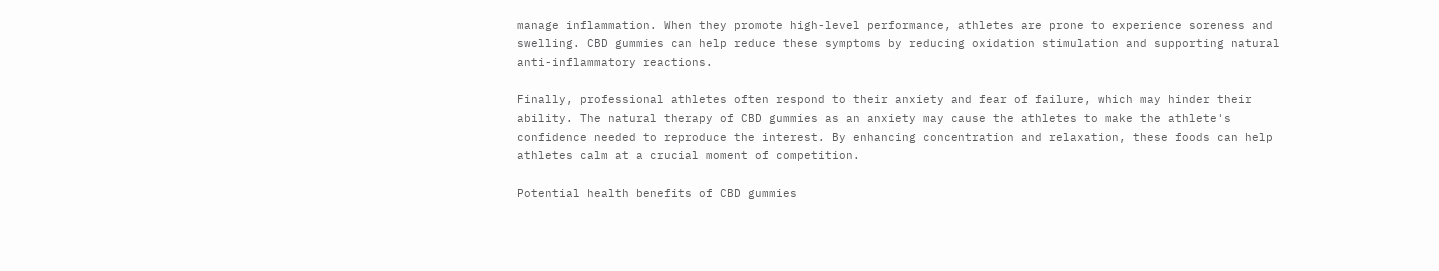manage inflammation. When they promote high-level performance, athletes are prone to experience soreness and swelling. CBD gummies can help reduce these symptoms by reducing oxidation stimulation and supporting natural anti-inflammatory reactions.

Finally, professional athletes often respond to their anxiety and fear of failure, which may hinder their ability. The natural therapy of CBD gummies as an anxiety may cause the athletes to make the athlete's confidence needed to reproduce the interest. By enhancing concentration and relaxation, these foods can help athletes calm at a crucial moment of competition.

Potential health benefits of CBD gummies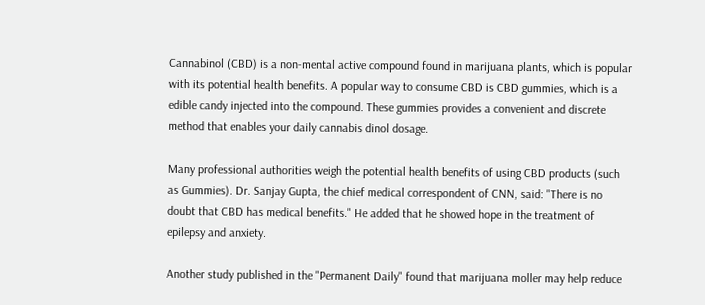Cannabinol (CBD) is a non-mental active compound found in marijuana plants, which is popular with its potential health benefits. A popular way to consume CBD is CBD gummies, which is a edible candy injected into the compound. These gummies provides a convenient and discrete method that enables your daily cannabis dinol dosage.

Many professional authorities weigh the potential health benefits of using CBD products (such as Gummies). Dr. Sanjay Gupta, the chief medical correspondent of CNN, said: "There is no doubt that CBD has medical benefits." He added that he showed hope in the treatment of epilepsy and anxiety.

Another study published in the "Permanent Daily" found that marijuana moller may help reduce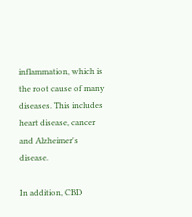inflammation, which is the root cause of many diseases. This includes heart disease, cancer and Alzheimer's disease.

In addition, CBD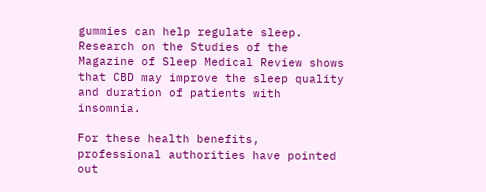gummies can help regulate sleep. Research on the Studies of the Magazine of Sleep Medical Review shows that CBD may improve the sleep quality and duration of patients with insomnia.

For these health benefits, professional authorities have pointed out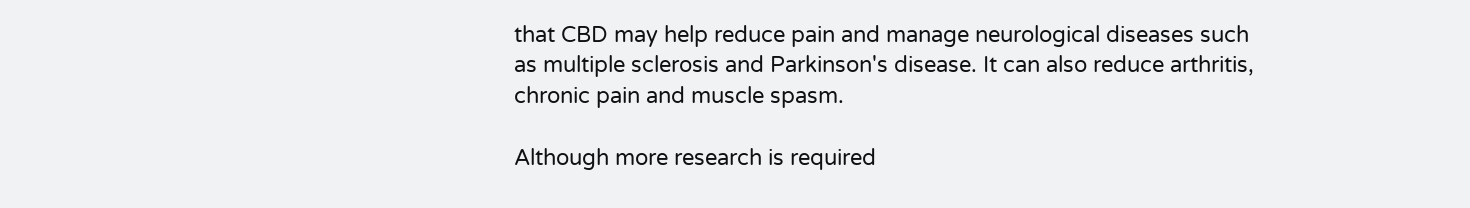that CBD may help reduce pain and manage neurological diseases such as multiple sclerosis and Parkinson's disease. It can also reduce arthritis, chronic pain and muscle spasm.

Although more research is required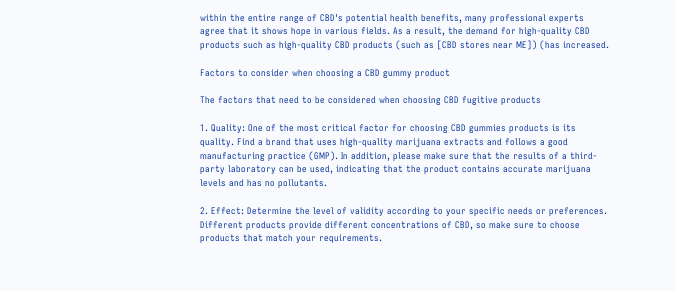within the entire range of CBD's potential health benefits, many professional experts agree that it shows hope in various fields. As a result, the demand for high-quality CBD products such as high-quality CBD products (such as [CBD stores near ME]) (has increased.

Factors to consider when choosing a CBD gummy product

The factors that need to be considered when choosing CBD fugitive products

1. Quality: One of the most critical factor for choosing CBD gummies products is its quality. Find a brand that uses high-quality marijuana extracts and follows a good manufacturing practice (GMP). In addition, please make sure that the results of a third-party laboratory can be used, indicating that the product contains accurate marijuana levels and has no pollutants.

2. Effect: Determine the level of validity according to your specific needs or preferences. Different products provide different concentrations of CBD, so make sure to choose products that match your requirements.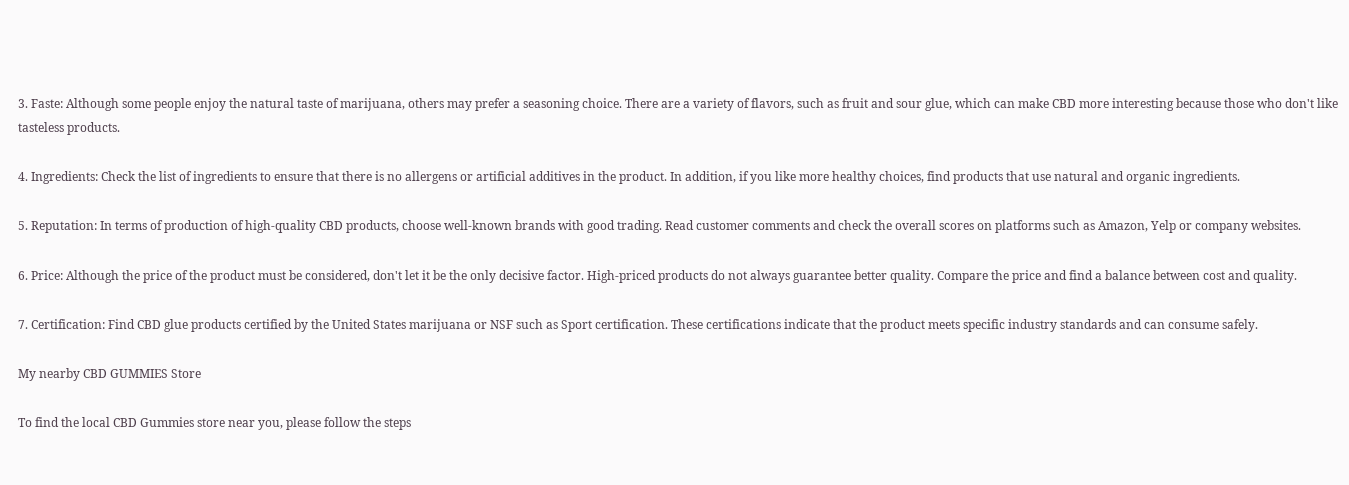3. Faste: Although some people enjoy the natural taste of marijuana, others may prefer a seasoning choice. There are a variety of flavors, such as fruit and sour glue, which can make CBD more interesting because those who don't like tasteless products.

4. Ingredients: Check the list of ingredients to ensure that there is no allergens or artificial additives in the product. In addition, if you like more healthy choices, find products that use natural and organic ingredients.

5. Reputation: In terms of production of high-quality CBD products, choose well-known brands with good trading. Read customer comments and check the overall scores on platforms such as Amazon, Yelp or company websites.

6. Price: Although the price of the product must be considered, don't let it be the only decisive factor. High-priced products do not always guarantee better quality. Compare the price and find a balance between cost and quality.

7. Certification: Find CBD glue products certified by the United States marijuana or NSF such as Sport certification. These certifications indicate that the product meets specific industry standards and can consume safely.

My nearby CBD GUMMIES Store

To find the local CBD Gummies store near you, please follow the steps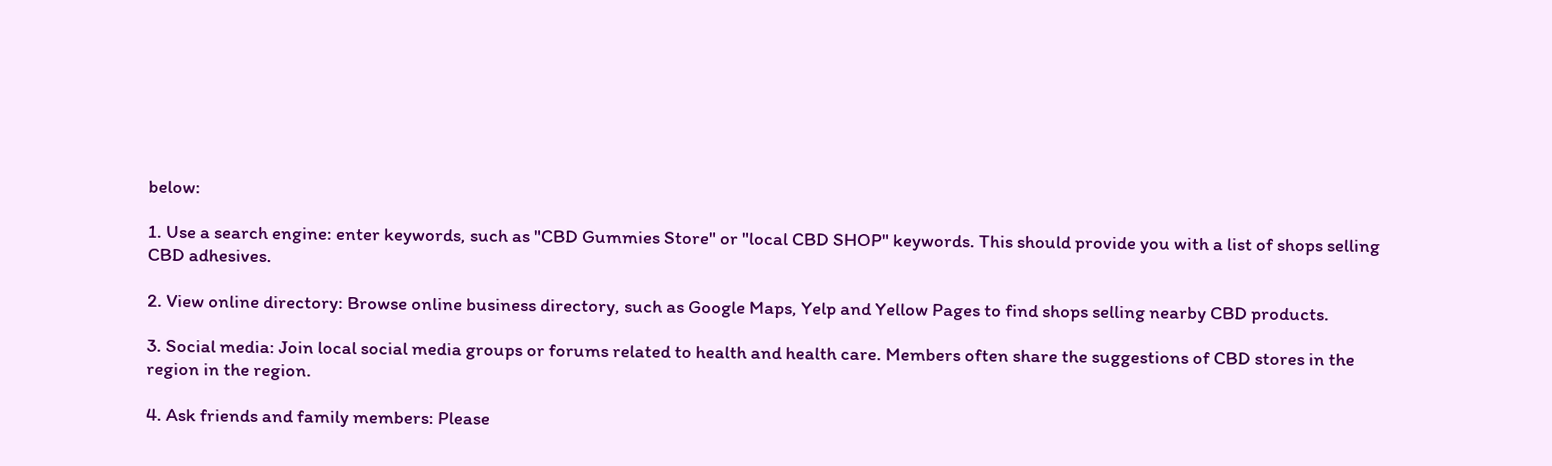below:

1. Use a search engine: enter keywords, such as "CBD Gummies Store" or "local CBD SHOP" keywords. This should provide you with a list of shops selling CBD adhesives.

2. View online directory: Browse online business directory, such as Google Maps, Yelp and Yellow Pages to find shops selling nearby CBD products.

3. Social media: Join local social media groups or forums related to health and health care. Members often share the suggestions of CBD stores in the region in the region.

4. Ask friends and family members: Please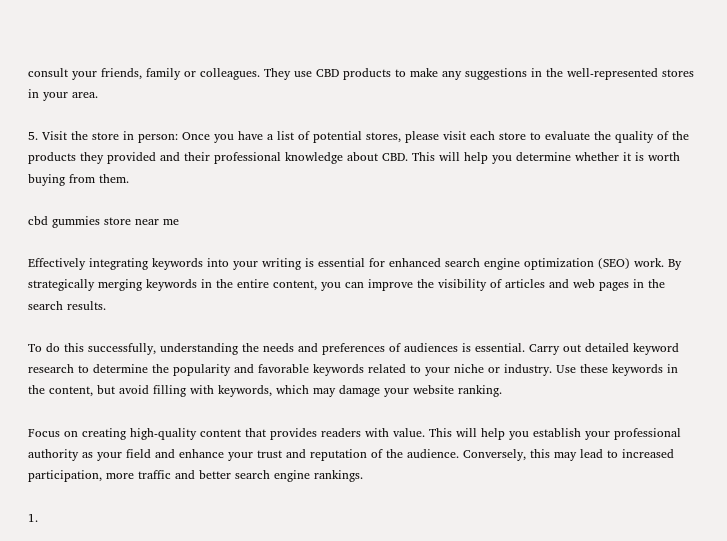consult your friends, family or colleagues. They use CBD products to make any suggestions in the well-represented stores in your area.

5. Visit the store in person: Once you have a list of potential stores, please visit each store to evaluate the quality of the products they provided and their professional knowledge about CBD. This will help you determine whether it is worth buying from them.

cbd gummies store near me

Effectively integrating keywords into your writing is essential for enhanced search engine optimization (SEO) work. By strategically merging keywords in the entire content, you can improve the visibility of articles and web pages in the search results.

To do this successfully, understanding the needs and preferences of audiences is essential. Carry out detailed keyword research to determine the popularity and favorable keywords related to your niche or industry. Use these keywords in the content, but avoid filling with keywords, which may damage your website ranking.

Focus on creating high-quality content that provides readers with value. This will help you establish your professional authority as your field and enhance your trust and reputation of the audience. Conversely, this may lead to increased participation, more traffic and better search engine rankings.

1.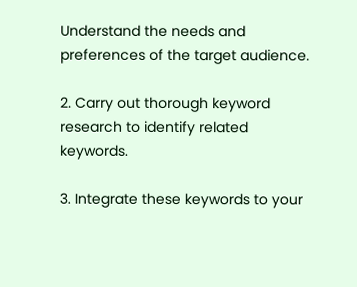Understand the needs and preferences of the target audience.

2. Carry out thorough keyword research to identify related keywords.

3. Integrate these keywords to your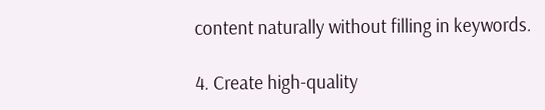content naturally without filling in keywords.

4. Create high-quality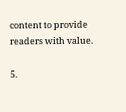content to provide readers with value.

5.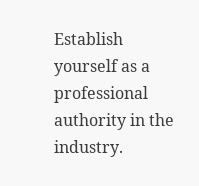Establish yourself as a professional authority in the industry.